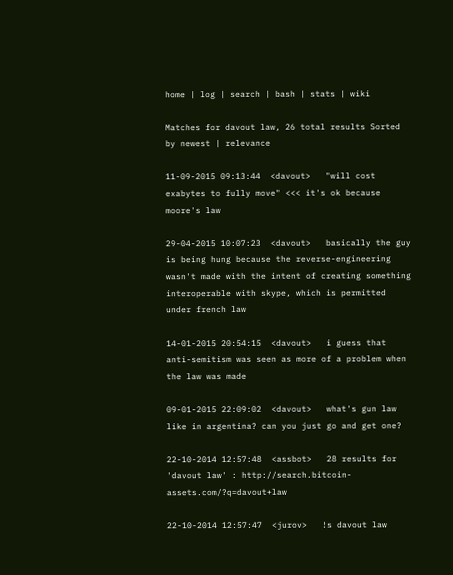home | log | search | bash | stats | wiki

Matches for davout law, 26 total results Sorted by newest | relevance

11-09-2015 09:13:44  <davout>   "will cost exabytes to fully move" <<< it's ok because moore's law

29-04-2015 10:07:23  <davout>   basically the guy is being hung because the reverse-engineering wasn't made with the intent of creating something interoperable with skype, which is permitted under french law

14-01-2015 20:54:15  <davout>   i guess that anti-semitism was seen as more of a problem when the law was made

09-01-2015 22:09:02  <davout>   what's gun law like in argentina? can you just go and get one?

22-10-2014 12:57:48  <assbot>   28 results for 'davout law' : http://search.bitcoin-assets.com/?q=davout+law

22-10-2014 12:57:47  <jurov>   !s davout law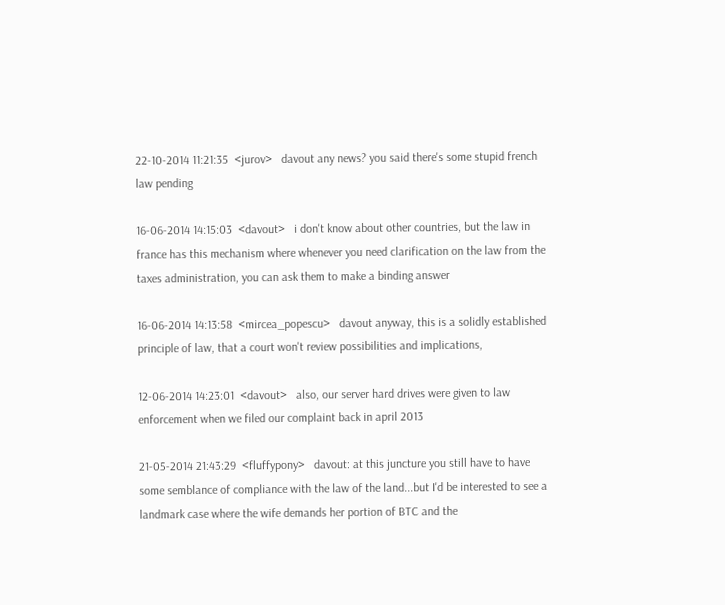22-10-2014 11:21:35  <jurov>   davout any news? you said there's some stupid french law pending

16-06-2014 14:15:03  <davout>   i don't know about other countries, but the law in france has this mechanism where whenever you need clarification on the law from the taxes administration, you can ask them to make a binding answer

16-06-2014 14:13:58  <mircea_popescu>   davout anyway, this is a solidly established principle of law, that a court won't review possibilities and implications,

12-06-2014 14:23:01  <davout>   also, our server hard drives were given to law enforcement when we filed our complaint back in april 2013

21-05-2014 21:43:29  <fluffypony>   davout: at this juncture you still have to have some semblance of compliance with the law of the land...but I'd be interested to see a landmark case where the wife demands her portion of BTC and the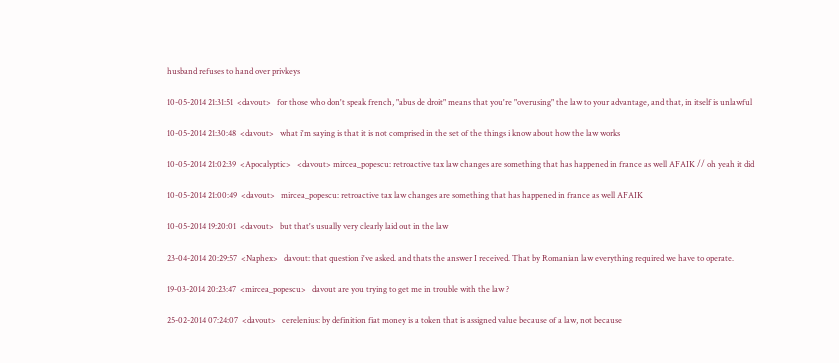husband refuses to hand over privkeys

10-05-2014 21:31:51  <davout>   for those who don't speak french, "abus de droit" means that you're "overusing" the law to your advantage, and that, in itself is unlawful

10-05-2014 21:30:48  <davout>   what i'm saying is that it is not comprised in the set of the things i know about how the law works

10-05-2014 21:02:39  <Apocalyptic>   <davout> mircea_popescu: retroactive tax law changes are something that has happened in france as well AFAIK // oh yeah it did

10-05-2014 21:00:49  <davout>   mircea_popescu: retroactive tax law changes are something that has happened in france as well AFAIK

10-05-2014 19:20:01  <davout>   but that's usually very clearly laid out in the law

23-04-2014 20:29:57  <Naphex>   davout: that question i've asked. and thats the answer I received. That by Romanian law everything required we have to operate.

19-03-2014 20:23:47  <mircea_popescu>   davout are you trying to get me in trouble with the law ?

25-02-2014 07:24:07  <davout>   cerelenius: by definition fiat money is a token that is assigned value because of a law, not because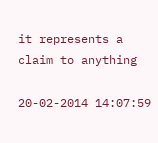it represents a claim to anything

20-02-2014 14:07:59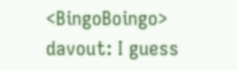<BingoBoingo>   davout: I guess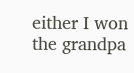either I won the grandpa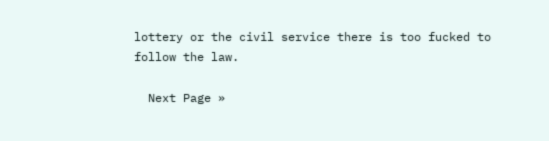lottery or the civil service there is too fucked to follow the law.

  Next Page »